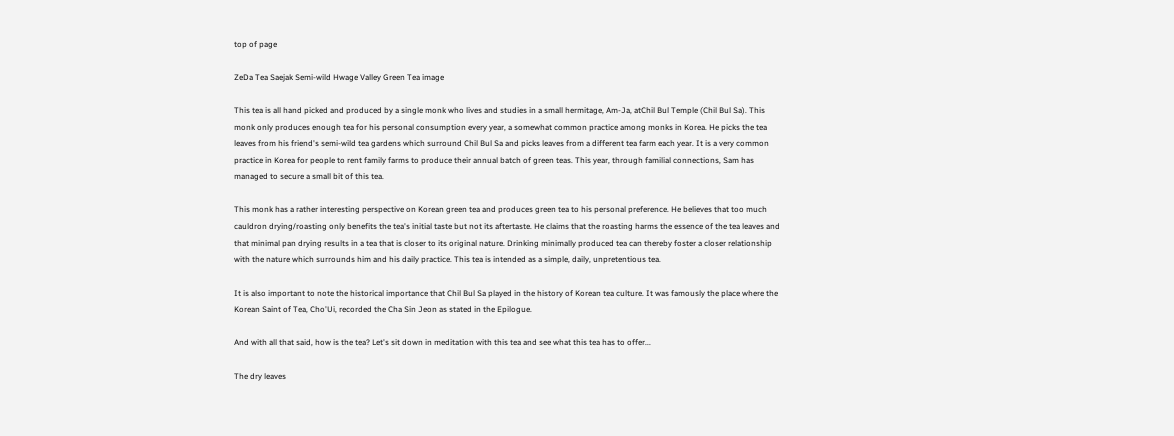top of page

ZeDa Tea Saejak Semi-wild Hwage Valley Green Tea image

This tea is all hand picked and produced by a single monk who lives and studies in a small hermitage, Am-Ja, atChil Bul Temple (Chil Bul Sa). This monk only produces enough tea for his personal consumption every year, a somewhat common practice among monks in Korea. He picks the tea leaves from his friend's semi-wild tea gardens which surround Chil Bul Sa and picks leaves from a different tea farm each year. It is a very common practice in Korea for people to rent family farms to produce their annual batch of green teas. This year, through familial connections, Sam has managed to secure a small bit of this tea.

This monk has a rather interesting perspective on Korean green tea and produces green tea to his personal preference. He believes that too much cauldron drying/roasting only benefits the tea's initial taste but not its aftertaste. He claims that the roasting harms the essence of the tea leaves and that minimal pan drying results in a tea that is closer to its original nature. Drinking minimally produced tea can thereby foster a closer relationship with the nature which surrounds him and his daily practice. This tea is intended as a simple, daily, unpretentious tea.

It is also important to note the historical importance that Chil Bul Sa played in the history of Korean tea culture. It was famously the place where the Korean Saint of Tea, Cho'Ui, recorded the Cha Sin Jeon as stated in the Epilogue.

And with all that said, how is the tea? Let's sit down in meditation with this tea and see what this tea has to offer...

The dry leaves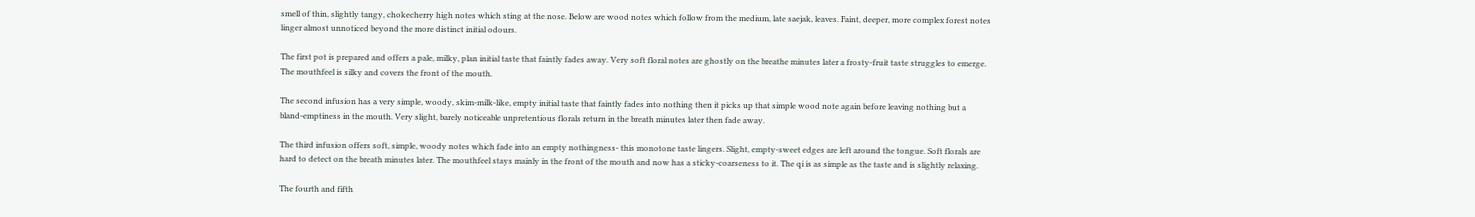smell of thin, slightly tangy, chokecherry high notes which sting at the nose. Below are wood notes which follow from the medium, late saejak, leaves. Faint, deeper, more complex forest notes linger almost unnoticed beyond the more distinct initial odours.

The first pot is prepared and offers a pale, milky, plan initial taste that faintly fades away. Very soft floral notes are ghostly on the breathe minutes later a frosty-fruit taste struggles to emerge. The mouthfeel is silky and covers the front of the mouth.

The second infusion has a very simple, woody, skim-milk-like, empty initial taste that faintly fades into nothing then it picks up that simple wood note again before leaving nothing but a bland-emptiness in the mouth. Very slight, barely noticeable unpretentious florals return in the breath minutes later then fade away.

The third infusion offers soft, simple, woody notes which fade into an empty nothingness- this monotone taste lingers. Slight, empty-sweet edges are left around the tongue. Soft florals are hard to detect on the breath minutes later. The mouthfeel stays mainly in the front of the mouth and now has a sticky-coarseness to it. The qi is as simple as the taste and is slightly relaxing.

The fourth and fifth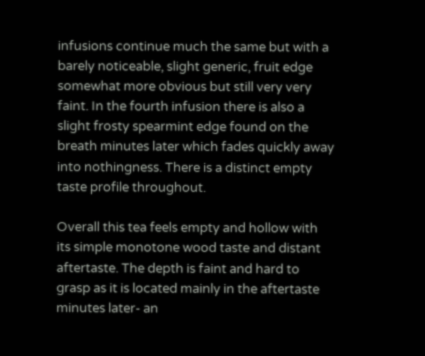infusions continue much the same but with a barely noticeable, slight generic, fruit edge somewhat more obvious but still very very faint. In the fourth infusion there is also a slight frosty spearmint edge found on the breath minutes later which fades quickly away into nothingness. There is a distinct empty taste profile throughout.

Overall this tea feels empty and hollow with its simple monotone wood taste and distant aftertaste. The depth is faint and hard to grasp as it is located mainly in the aftertaste minutes later- an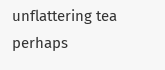unflattering tea perhaps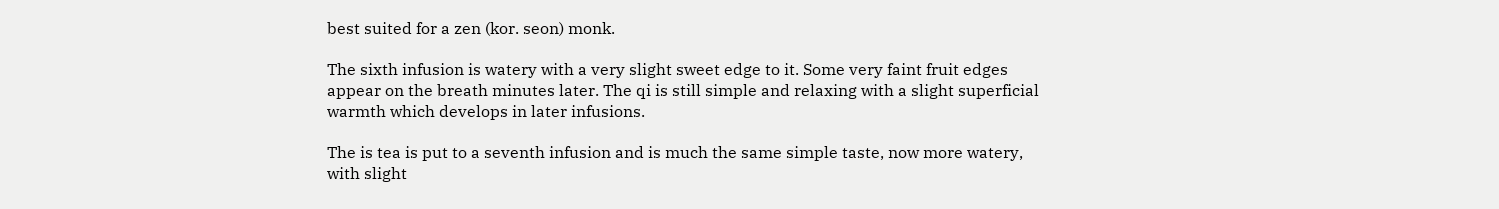best suited for a zen (kor. seon) monk.

The sixth infusion is watery with a very slight sweet edge to it. Some very faint fruit edges appear on the breath minutes later. The qi is still simple and relaxing with a slight superficial warmth which develops in later infusions.

The is tea is put to a seventh infusion and is much the same simple taste, now more watery, with slight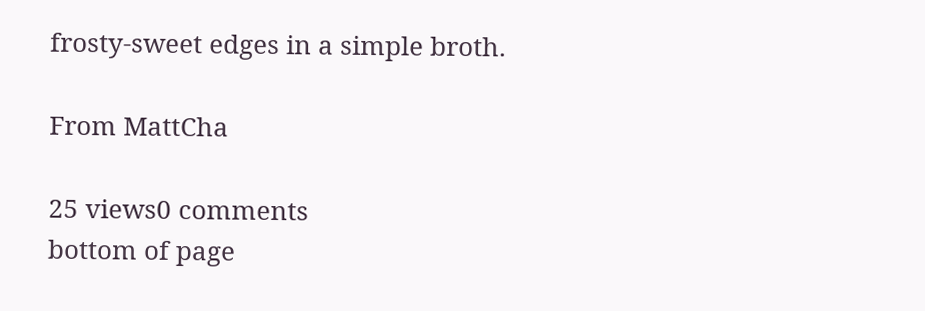frosty-sweet edges in a simple broth.

From MattCha

25 views0 comments
bottom of page